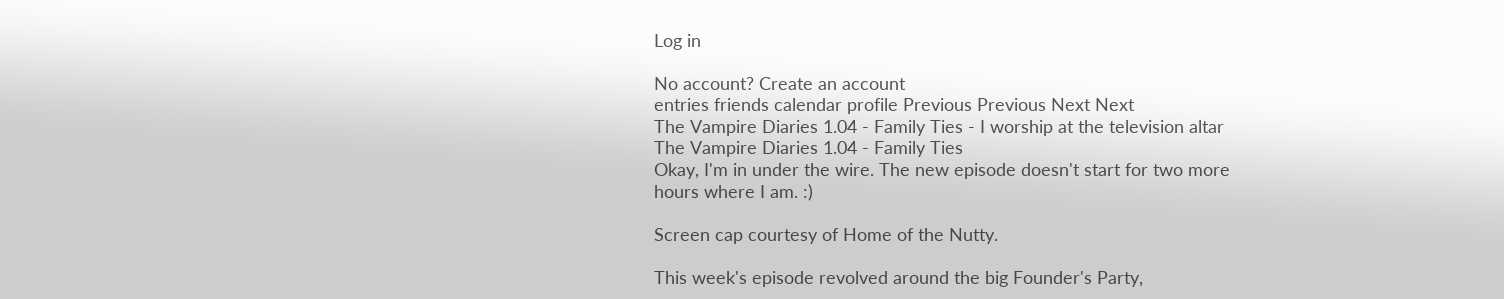Log in

No account? Create an account
entries friends calendar profile Previous Previous Next Next
The Vampire Diaries 1.04 - Family Ties - I worship at the television altar
The Vampire Diaries 1.04 - Family Ties
Okay, I'm in under the wire. The new episode doesn't start for two more hours where I am. :)

Screen cap courtesy of Home of the Nutty.

This week's episode revolved around the big Founder's Party,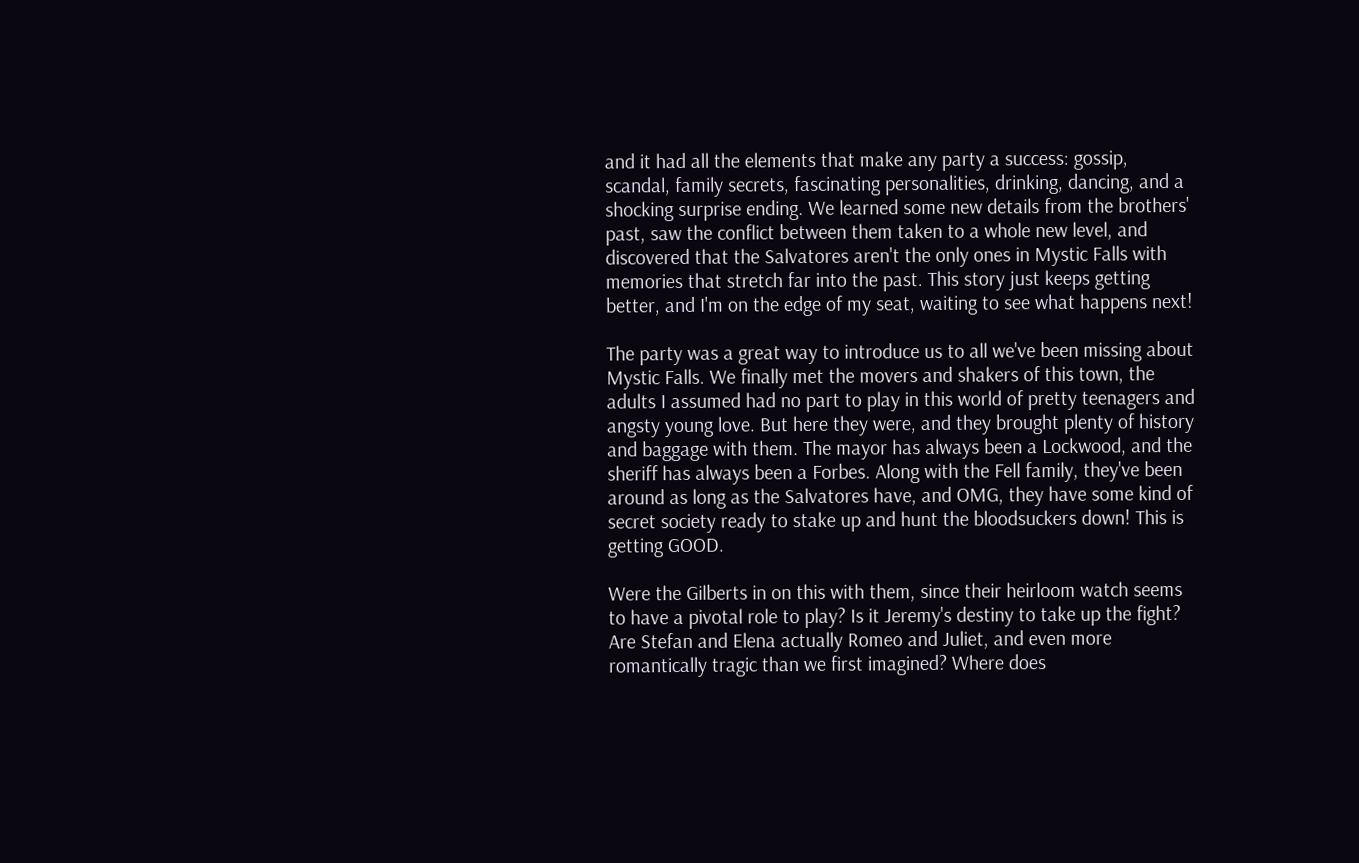and it had all the elements that make any party a success: gossip, scandal, family secrets, fascinating personalities, drinking, dancing, and a shocking surprise ending. We learned some new details from the brothers' past, saw the conflict between them taken to a whole new level, and discovered that the Salvatores aren't the only ones in Mystic Falls with memories that stretch far into the past. This story just keeps getting better, and I'm on the edge of my seat, waiting to see what happens next!

The party was a great way to introduce us to all we've been missing about Mystic Falls. We finally met the movers and shakers of this town, the adults I assumed had no part to play in this world of pretty teenagers and angsty young love. But here they were, and they brought plenty of history and baggage with them. The mayor has always been a Lockwood, and the sheriff has always been a Forbes. Along with the Fell family, they've been around as long as the Salvatores have, and OMG, they have some kind of secret society ready to stake up and hunt the bloodsuckers down! This is getting GOOD.

Were the Gilberts in on this with them, since their heirloom watch seems to have a pivotal role to play? Is it Jeremy's destiny to take up the fight? Are Stefan and Elena actually Romeo and Juliet, and even more romantically tragic than we first imagined? Where does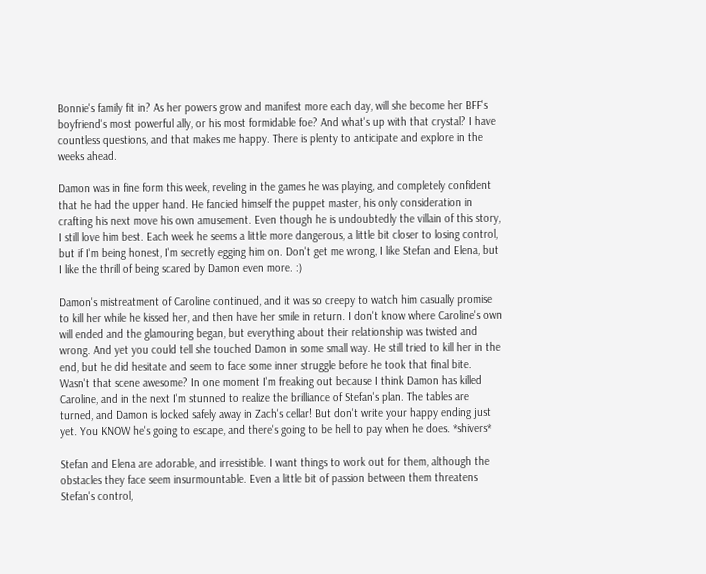Bonnie's family fit in? As her powers grow and manifest more each day, will she become her BFF's boyfriend's most powerful ally, or his most formidable foe? And what's up with that crystal? I have countless questions, and that makes me happy. There is plenty to anticipate and explore in the weeks ahead.

Damon was in fine form this week, reveling in the games he was playing, and completely confident that he had the upper hand. He fancied himself the puppet master, his only consideration in crafting his next move his own amusement. Even though he is undoubtedly the villain of this story, I still love him best. Each week he seems a little more dangerous, a little bit closer to losing control, but if I'm being honest, I'm secretly egging him on. Don't get me wrong, I like Stefan and Elena, but I like the thrill of being scared by Damon even more. :)

Damon's mistreatment of Caroline continued, and it was so creepy to watch him casually promise to kill her while he kissed her, and then have her smile in return. I don't know where Caroline's own will ended and the glamouring began, but everything about their relationship was twisted and wrong. And yet you could tell she touched Damon in some small way. He still tried to kill her in the end, but he did hesitate and seem to face some inner struggle before he took that final bite. Wasn't that scene awesome? In one moment I'm freaking out because I think Damon has killed Caroline, and in the next I'm stunned to realize the brilliance of Stefan's plan. The tables are turned, and Damon is locked safely away in Zach's cellar! But don't write your happy ending just yet. You KNOW he's going to escape, and there's going to be hell to pay when he does. *shivers*

Stefan and Elena are adorable, and irresistible. I want things to work out for them, although the obstacles they face seem insurmountable. Even a little bit of passion between them threatens Stefan's control,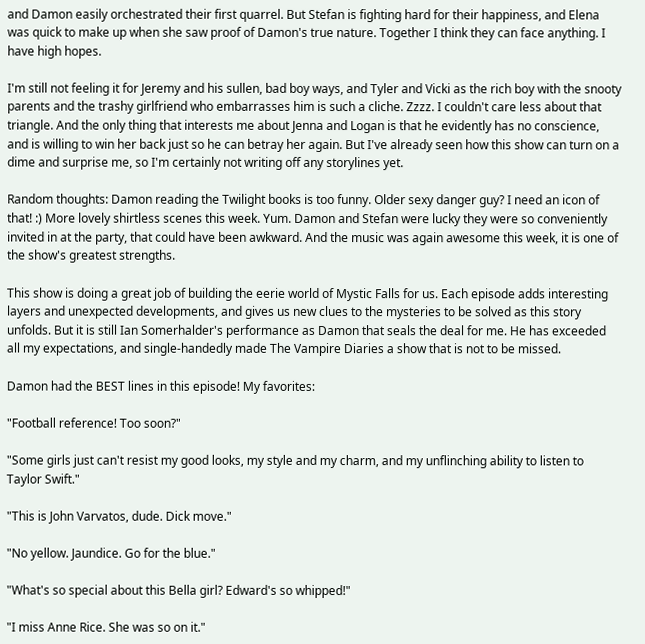and Damon easily orchestrated their first quarrel. But Stefan is fighting hard for their happiness, and Elena was quick to make up when she saw proof of Damon's true nature. Together I think they can face anything. I have high hopes.

I'm still not feeling it for Jeremy and his sullen, bad boy ways, and Tyler and Vicki as the rich boy with the snooty parents and the trashy girlfriend who embarrasses him is such a cliche. Zzzz. I couldn't care less about that triangle. And the only thing that interests me about Jenna and Logan is that he evidently has no conscience, and is willing to win her back just so he can betray her again. But I've already seen how this show can turn on a dime and surprise me, so I'm certainly not writing off any storylines yet.

Random thoughts: Damon reading the Twilight books is too funny. Older sexy danger guy? I need an icon of that! :) More lovely shirtless scenes this week. Yum. Damon and Stefan were lucky they were so conveniently invited in at the party, that could have been awkward. And the music was again awesome this week, it is one of the show's greatest strengths.

This show is doing a great job of building the eerie world of Mystic Falls for us. Each episode adds interesting layers and unexpected developments, and gives us new clues to the mysteries to be solved as this story unfolds. But it is still Ian Somerhalder's performance as Damon that seals the deal for me. He has exceeded all my expectations, and single-handedly made The Vampire Diaries a show that is not to be missed.

Damon had the BEST lines in this episode! My favorites:

"Football reference! Too soon?"

"Some girls just can't resist my good looks, my style and my charm, and my unflinching ability to listen to Taylor Swift."

"This is John Varvatos, dude. Dick move."

"No yellow. Jaundice. Go for the blue."

"What's so special about this Bella girl? Edward's so whipped!"

"I miss Anne Rice. She was so on it."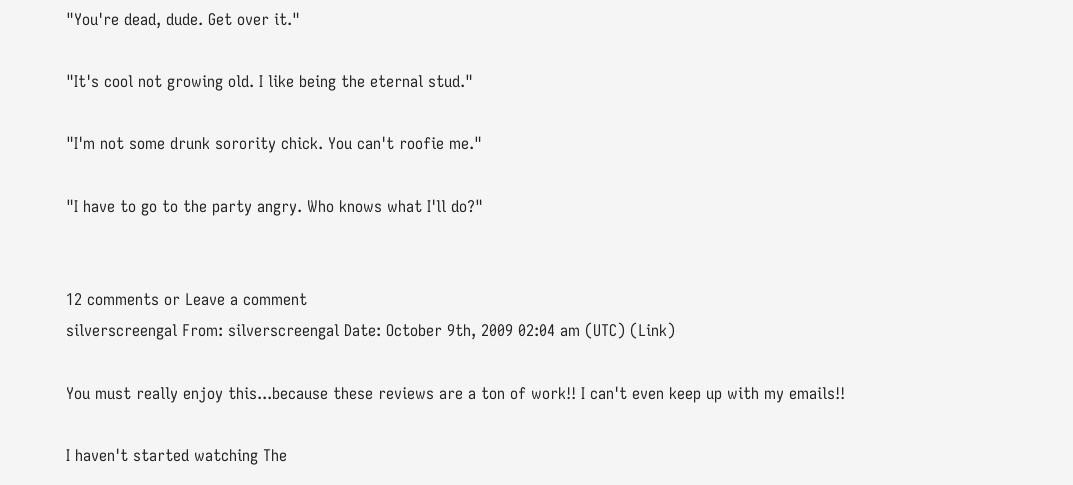"You're dead, dude. Get over it."

"It's cool not growing old. I like being the eternal stud."

"I'm not some drunk sorority chick. You can't roofie me."

"I have to go to the party angry. Who knows what I'll do?"


12 comments or Leave a comment
silverscreengal From: silverscreengal Date: October 9th, 2009 02:04 am (UTC) (Link)

You must really enjoy this...because these reviews are a ton of work!! I can't even keep up with my emails!!

I haven't started watching The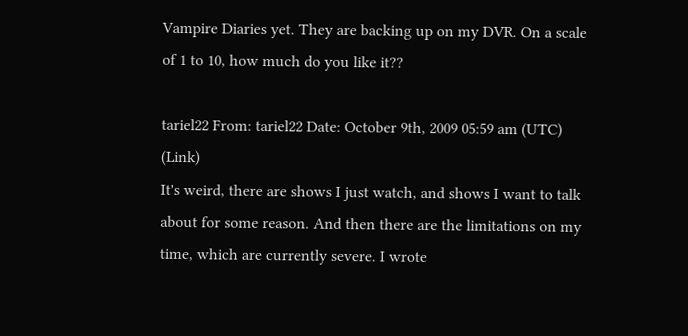Vampire Diaries yet. They are backing up on my DVR. On a scale of 1 to 10, how much do you like it??

tariel22 From: tariel22 Date: October 9th, 2009 05:59 am (UTC) (Link)
It's weird, there are shows I just watch, and shows I want to talk about for some reason. And then there are the limitations on my time, which are currently severe. I wrote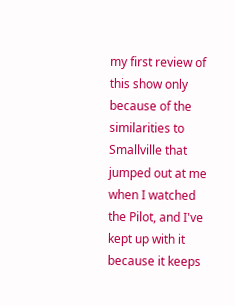my first review of this show only because of the similarities to Smallville that jumped out at me when I watched the Pilot, and I've kept up with it because it keeps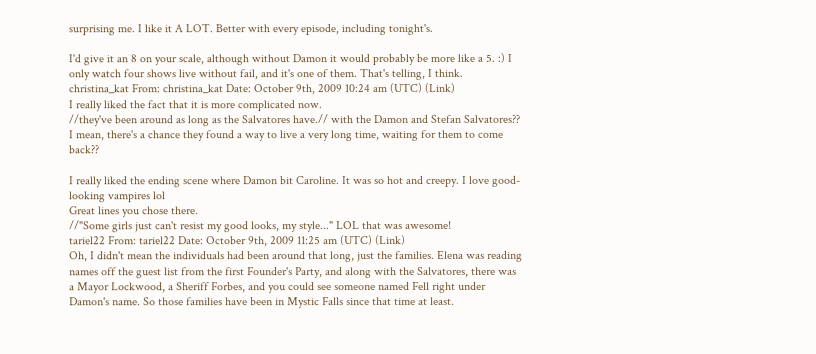surprising me. I like it A LOT. Better with every episode, including tonight's.

I'd give it an 8 on your scale, although without Damon it would probably be more like a 5. :) I only watch four shows live without fail, and it's one of them. That's telling, I think.
christina_kat From: christina_kat Date: October 9th, 2009 10:24 am (UTC) (Link)
I really liked the fact that it is more complicated now.
//they've been around as long as the Salvatores have.// with the Damon and Stefan Salvatores?? I mean, there's a chance they found a way to live a very long time, waiting for them to come back??

I really liked the ending scene where Damon bit Caroline. It was so hot and creepy. I love good-looking vampires lol
Great lines you chose there.
//"Some girls just can't resist my good looks, my style..." LOL that was awesome!
tariel22 From: tariel22 Date: October 9th, 2009 11:25 am (UTC) (Link)
Oh, I didn't mean the individuals had been around that long, just the families. Elena was reading names off the guest list from the first Founder's Party, and along with the Salvatores, there was a Mayor Lockwood, a Sheriff Forbes, and you could see someone named Fell right under Damon's name. So those families have been in Mystic Falls since that time at least.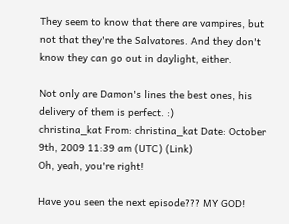They seem to know that there are vampires, but not that they're the Salvatores. And they don't know they can go out in daylight, either.

Not only are Damon's lines the best ones, his delivery of them is perfect. :)
christina_kat From: christina_kat Date: October 9th, 2009 11:39 am (UTC) (Link)
Oh, yeah, you're right!

Have you seen the next episode??? MY GOD!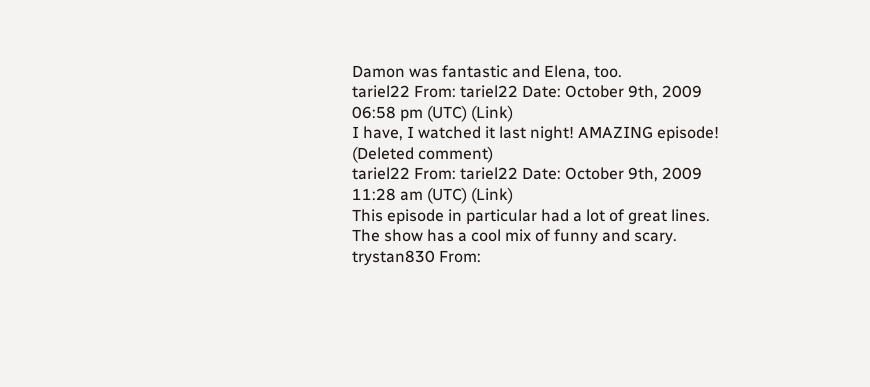Damon was fantastic and Elena, too.
tariel22 From: tariel22 Date: October 9th, 2009 06:58 pm (UTC) (Link)
I have, I watched it last night! AMAZING episode!
(Deleted comment)
tariel22 From: tariel22 Date: October 9th, 2009 11:28 am (UTC) (Link)
This episode in particular had a lot of great lines. The show has a cool mix of funny and scary.
trystan830 From: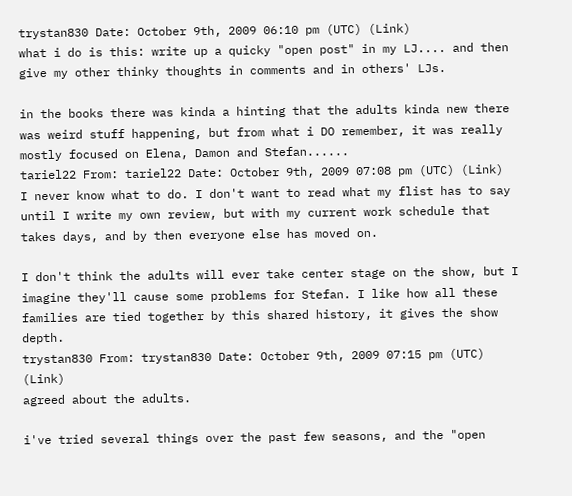trystan830 Date: October 9th, 2009 06:10 pm (UTC) (Link)
what i do is this: write up a quicky "open post" in my LJ.... and then give my other thinky thoughts in comments and in others' LJs.

in the books there was kinda a hinting that the adults kinda new there was weird stuff happening, but from what i DO remember, it was really mostly focused on Elena, Damon and Stefan......
tariel22 From: tariel22 Date: October 9th, 2009 07:08 pm (UTC) (Link)
I never know what to do. I don't want to read what my flist has to say until I write my own review, but with my current work schedule that takes days, and by then everyone else has moved on.

I don't think the adults will ever take center stage on the show, but I imagine they'll cause some problems for Stefan. I like how all these families are tied together by this shared history, it gives the show depth.
trystan830 From: trystan830 Date: October 9th, 2009 07:15 pm (UTC) (Link)
agreed about the adults.

i've tried several things over the past few seasons, and the "open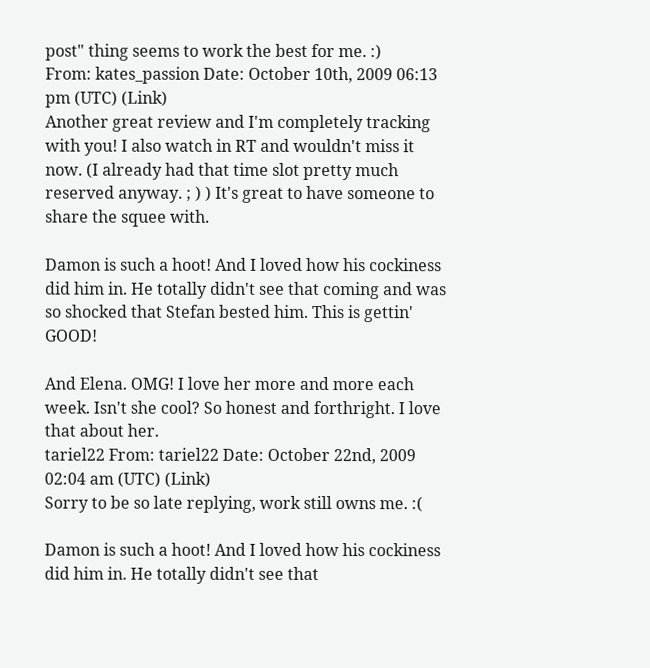post" thing seems to work the best for me. :)
From: kates_passion Date: October 10th, 2009 06:13 pm (UTC) (Link)
Another great review and I'm completely tracking with you! I also watch in RT and wouldn't miss it now. (I already had that time slot pretty much reserved anyway. ; ) ) It's great to have someone to share the squee with.

Damon is such a hoot! And I loved how his cockiness did him in. He totally didn't see that coming and was so shocked that Stefan bested him. This is gettin' GOOD!

And Elena. OMG! I love her more and more each week. Isn't she cool? So honest and forthright. I love that about her.
tariel22 From: tariel22 Date: October 22nd, 2009 02:04 am (UTC) (Link)
Sorry to be so late replying, work still owns me. :(

Damon is such a hoot! And I loved how his cockiness did him in. He totally didn't see that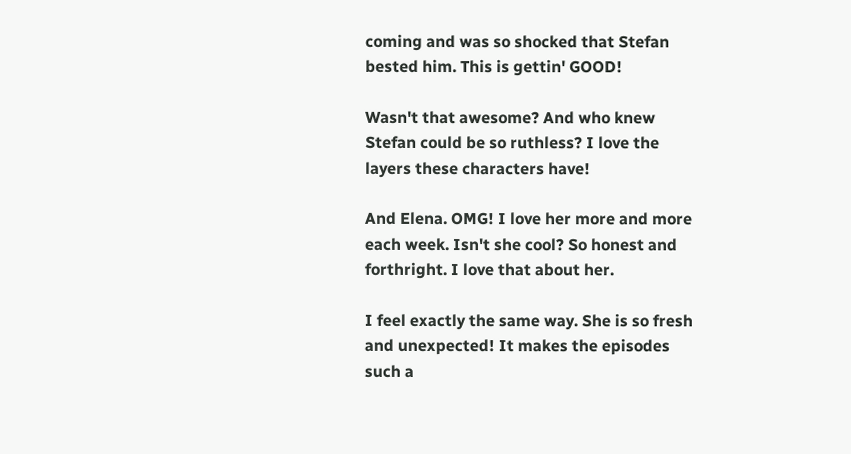coming and was so shocked that Stefan bested him. This is gettin' GOOD!

Wasn't that awesome? And who knew Stefan could be so ruthless? I love the layers these characters have!

And Elena. OMG! I love her more and more each week. Isn't she cool? So honest and forthright. I love that about her.

I feel exactly the same way. She is so fresh and unexpected! It makes the episodes such a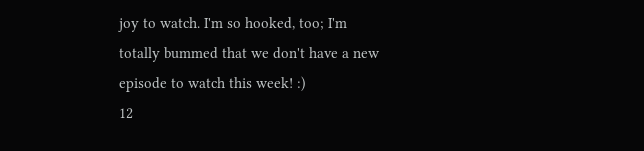joy to watch. I'm so hooked, too; I'm totally bummed that we don't have a new episode to watch this week! :)
12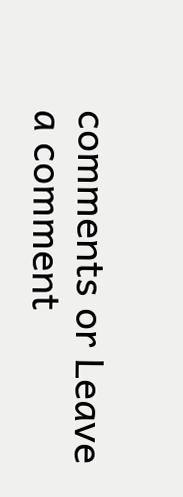comments or Leave a comment